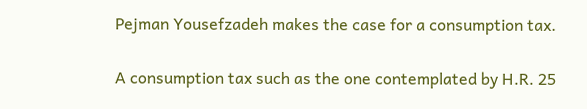Pejman Yousefzadeh makes the case for a consumption tax.

A consumption tax such as the one contemplated by H.R. 25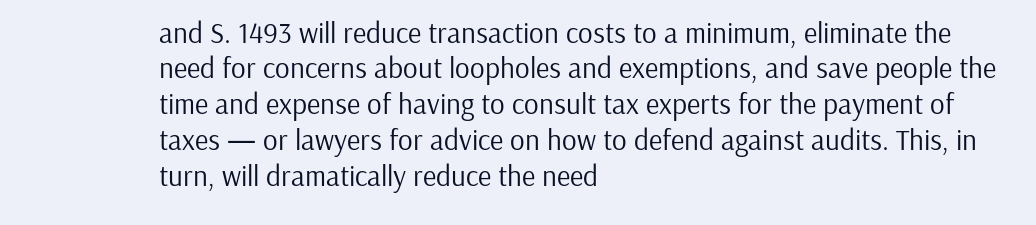and S. 1493 will reduce transaction costs to a minimum, eliminate the need for concerns about loopholes and exemptions, and save people the time and expense of having to consult tax experts for the payment of taxes — or lawyers for advice on how to defend against audits. This, in turn, will dramatically reduce the need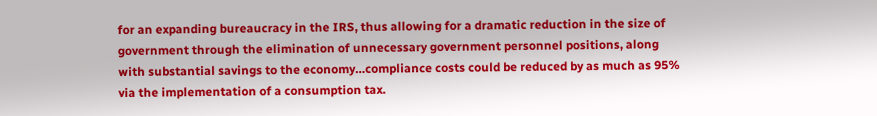for an expanding bureaucracy in the IRS, thus allowing for a dramatic reduction in the size of government through the elimination of unnecessary government personnel positions, along with substantial savings to the economy…compliance costs could be reduced by as much as 95% via the implementation of a consumption tax.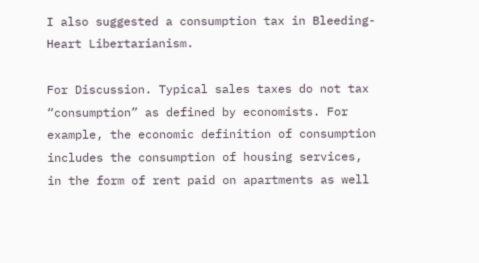I also suggested a consumption tax in Bleeding-Heart Libertarianism.

For Discussion. Typical sales taxes do not tax “consumption” as defined by economists. For example, the economic definition of consumption includes the consumption of housing services, in the form of rent paid on apartments as well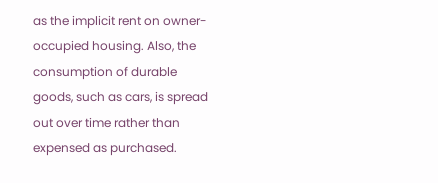as the implicit rent on owner-occupied housing. Also, the consumption of durable goods, such as cars, is spread out over time rather than expensed as purchased.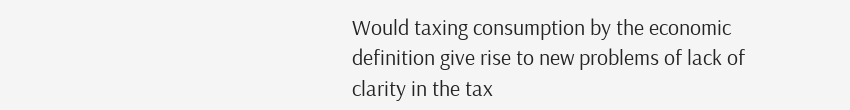Would taxing consumption by the economic definition give rise to new problems of lack of clarity in the tax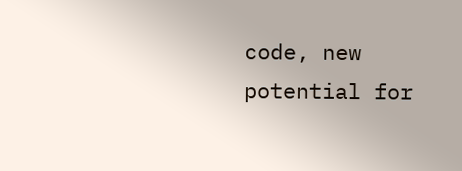code, new potential for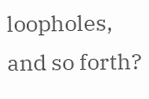loopholes, and so forth?